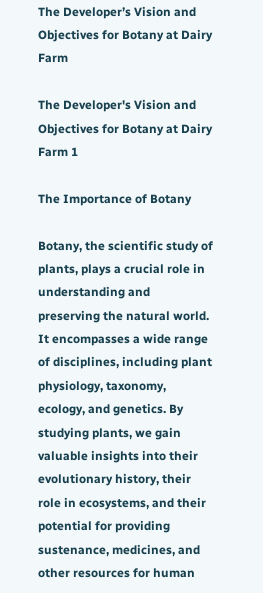The Developer’s Vision and Objectives for Botany at Dairy Farm

The Developer's Vision and Objectives for Botany at Dairy Farm 1

The Importance of Botany

Botany, the scientific study of plants, plays a crucial role in understanding and preserving the natural world. It encompasses a wide range of disciplines, including plant physiology, taxonomy, ecology, and genetics. By studying plants, we gain valuable insights into their evolutionary history, their role in ecosystems, and their potential for providing sustenance, medicines, and other resources for human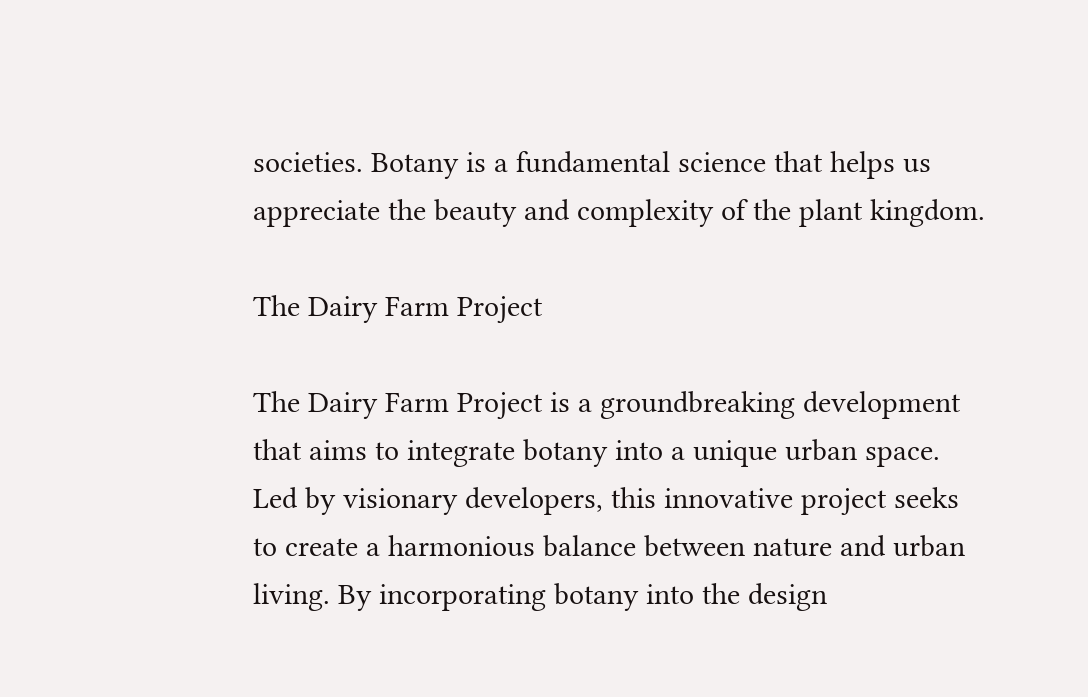societies. Botany is a fundamental science that helps us appreciate the beauty and complexity of the plant kingdom.

The Dairy Farm Project

The Dairy Farm Project is a groundbreaking development that aims to integrate botany into a unique urban space. Led by visionary developers, this innovative project seeks to create a harmonious balance between nature and urban living. By incorporating botany into the design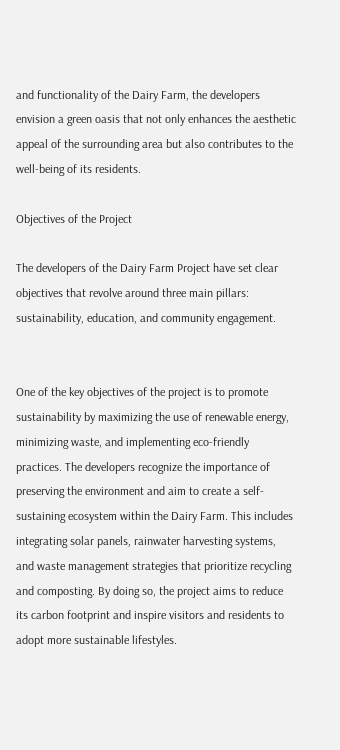and functionality of the Dairy Farm, the developers envision a green oasis that not only enhances the aesthetic appeal of the surrounding area but also contributes to the well-being of its residents.

Objectives of the Project

The developers of the Dairy Farm Project have set clear objectives that revolve around three main pillars: sustainability, education, and community engagement.


One of the key objectives of the project is to promote sustainability by maximizing the use of renewable energy, minimizing waste, and implementing eco-friendly practices. The developers recognize the importance of preserving the environment and aim to create a self-sustaining ecosystem within the Dairy Farm. This includes integrating solar panels, rainwater harvesting systems, and waste management strategies that prioritize recycling and composting. By doing so, the project aims to reduce its carbon footprint and inspire visitors and residents to adopt more sustainable lifestyles.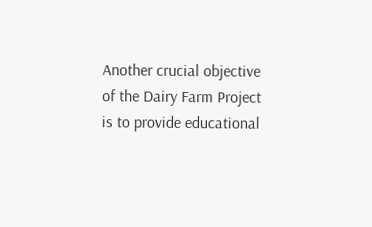Another crucial objective of the Dairy Farm Project is to provide educational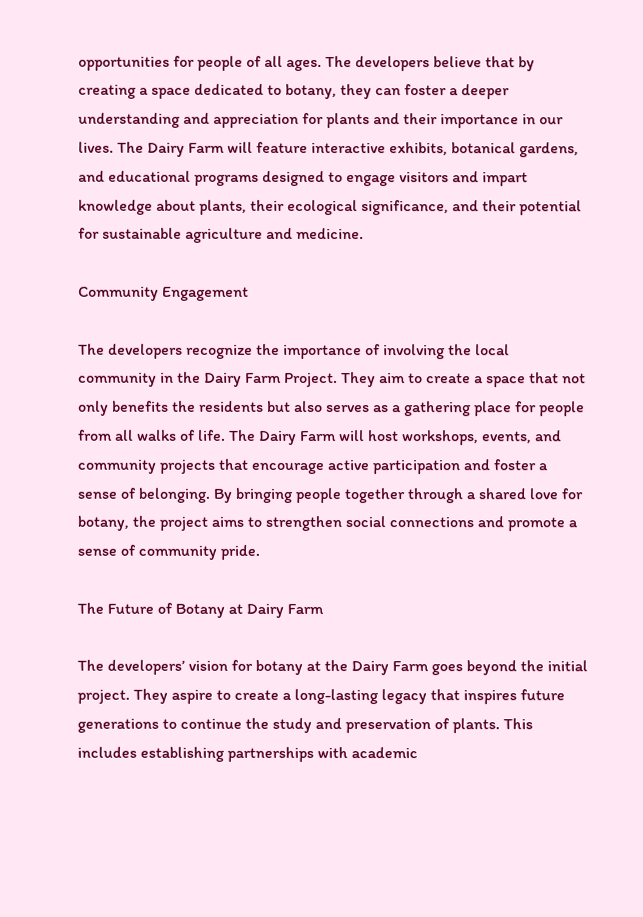opportunities for people of all ages. The developers believe that by creating a space dedicated to botany, they can foster a deeper understanding and appreciation for plants and their importance in our lives. The Dairy Farm will feature interactive exhibits, botanical gardens, and educational programs designed to engage visitors and impart knowledge about plants, their ecological significance, and their potential for sustainable agriculture and medicine.

Community Engagement

The developers recognize the importance of involving the local community in the Dairy Farm Project. They aim to create a space that not only benefits the residents but also serves as a gathering place for people from all walks of life. The Dairy Farm will host workshops, events, and community projects that encourage active participation and foster a sense of belonging. By bringing people together through a shared love for botany, the project aims to strengthen social connections and promote a sense of community pride.

The Future of Botany at Dairy Farm

The developers’ vision for botany at the Dairy Farm goes beyond the initial project. They aspire to create a long-lasting legacy that inspires future generations to continue the study and preservation of plants. This includes establishing partnerships with academic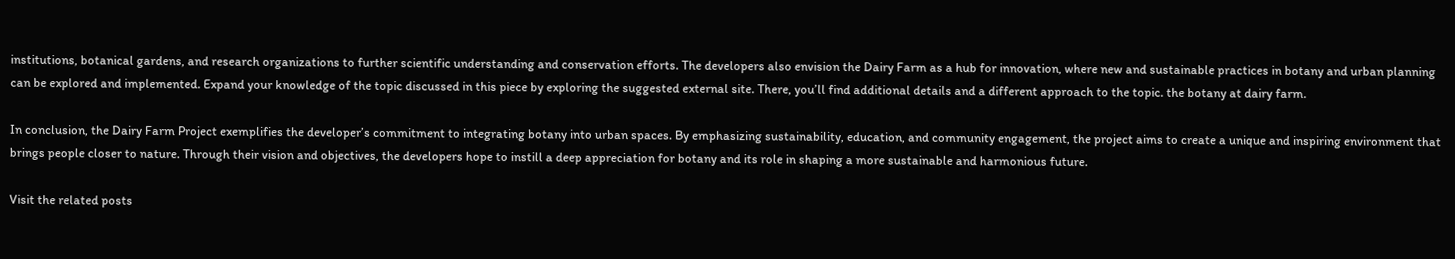institutions, botanical gardens, and research organizations to further scientific understanding and conservation efforts. The developers also envision the Dairy Farm as a hub for innovation, where new and sustainable practices in botany and urban planning can be explored and implemented. Expand your knowledge of the topic discussed in this piece by exploring the suggested external site. There, you’ll find additional details and a different approach to the topic. the botany at dairy farm.

In conclusion, the Dairy Farm Project exemplifies the developer’s commitment to integrating botany into urban spaces. By emphasizing sustainability, education, and community engagement, the project aims to create a unique and inspiring environment that brings people closer to nature. Through their vision and objectives, the developers hope to instill a deep appreciation for botany and its role in shaping a more sustainable and harmonious future.

Visit the related posts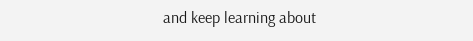and keep learning about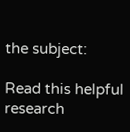the subject:

Read this helpful research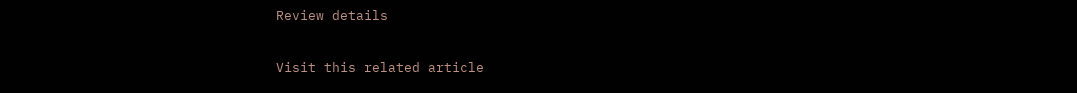Review details

Visit this related article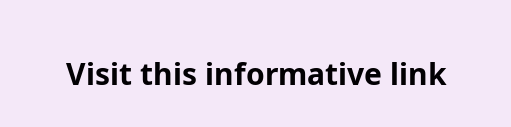Visit this informative link